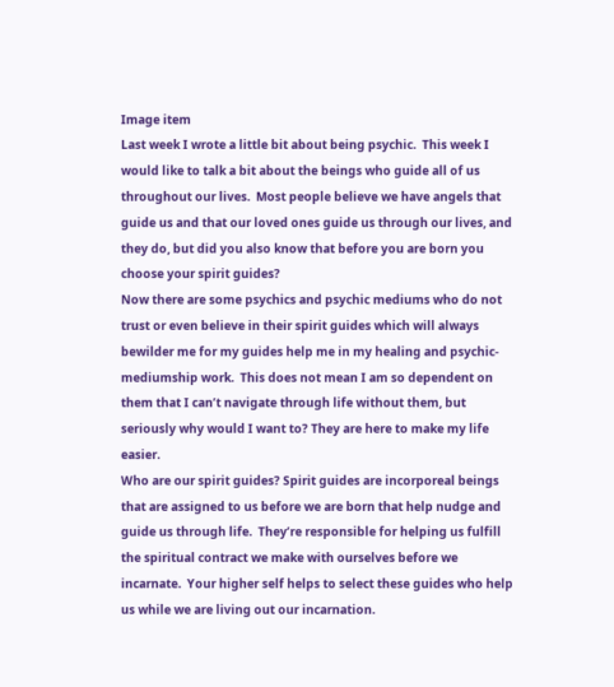Image item
Last week I wrote a little bit about being psychic.  This week I would like to talk a bit about the beings who guide all of us throughout our lives.  Most people believe we have angels that guide us and that our loved ones guide us through our lives, and they do, but did you also know that before you are born you choose your spirit guides?
Now there are some psychics and psychic mediums who do not trust or even believe in their spirit guides which will always bewilder me for my guides help me in my healing and psychic-mediumship work.  This does not mean I am so dependent on them that I can’t navigate through life without them, but seriously why would I want to? They are here to make my life easier.
Who are our spirit guides? Spirit guides are incorporeal beings that are assigned to us before we are born that help nudge and guide us through life.  They’re responsible for helping us fulfill the spiritual contract we make with ourselves before we incarnate.  Your higher self helps to select these guides who help us while we are living out our incarnation.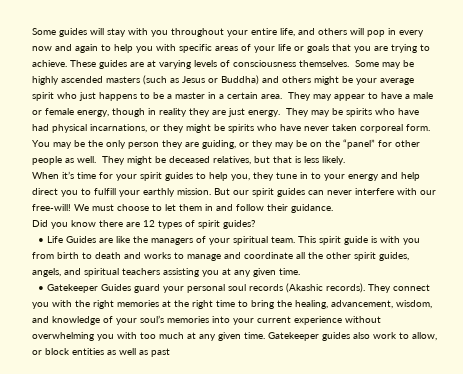Some guides will stay with you throughout your entire life, and others will pop in every now and again to help you with specific areas of your life or goals that you are trying to achieve. These guides are at varying levels of consciousness themselves.  Some may be highly ascended masters (such as Jesus or Buddha) and others might be your average spirit who just happens to be a master in a certain area.  They may appear to have a male or female energy, though in reality they are just energy.  They may be spirits who have had physical incarnations, or they might be spirits who have never taken corporeal form.  You may be the only person they are guiding, or they may be on the “panel” for other people as well.  They might be deceased relatives, but that is less likely.
When it’s time for your spirit guides to help you, they tune in to your energy and help direct you to fulfill your earthly mission. But our spirit guides can never interfere with our free-will! We must choose to let them in and follow their guidance.
Did you know there are 12 types of spirit guides?
  • Life Guides are like the managers of your spiritual team. This spirit guide is with you from birth to death and works to manage and coordinate all the other spirit guides, angels, and spiritual teachers assisting you at any given time.
  • Gatekeeper Guides guard your personal soul records (Akashic records). They connect you with the right memories at the right time to bring the healing, advancement, wisdom, and knowledge of your soul’s memories into your current experience without overwhelming you with too much at any given time. Gatekeeper guides also work to allow, or block entities as well as past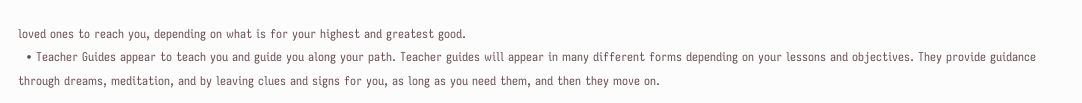loved ones to reach you, depending on what is for your highest and greatest good.
  • Teacher Guides appear to teach you and guide you along your path. Teacher guides will appear in many different forms depending on your lessons and objectives. They provide guidance through dreams, meditation, and by leaving clues and signs for you, as long as you need them, and then they move on.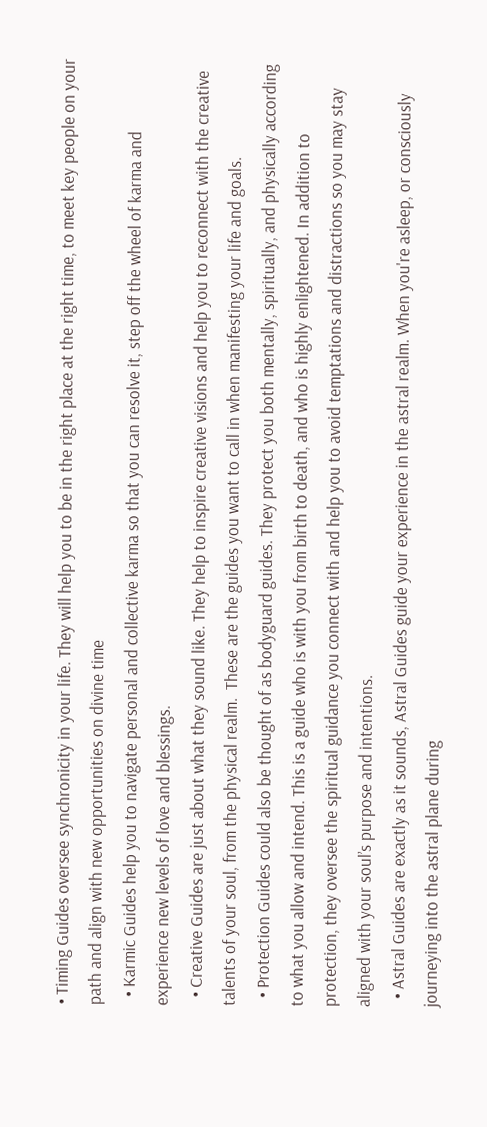• Timing Guides oversee synchronicity in your life. They will help you to be in the right place at the right time, to meet key people on your path and align with new opportunities on divine time
  • Karmic Guides help you to navigate personal and collective karma so that you can resolve it, step off the wheel of karma and experience new levels of love and blessings.
  • Creative Guides are just about what they sound like. They help to inspire creative visions and help you to reconnect with the creative talents of your soul, from the physical realm.  These are the guides you want to call in when manifesting your life and goals.
  • Protection Guides could also be thought of as bodyguard guides. They protect you both mentally, spiritually, and physically according to what you allow and intend. This is a guide who is with you from birth to death, and who is highly enlightened. In addition to protection, they oversee the spiritual guidance you connect with and help you to avoid temptations and distractions so you may stay aligned with your soul’s purpose and intentions.
  • Astral Guides are exactly as it sounds, Astral Guides guide your experience in the astral realm. When you're asleep, or consciously journeying into the astral plane during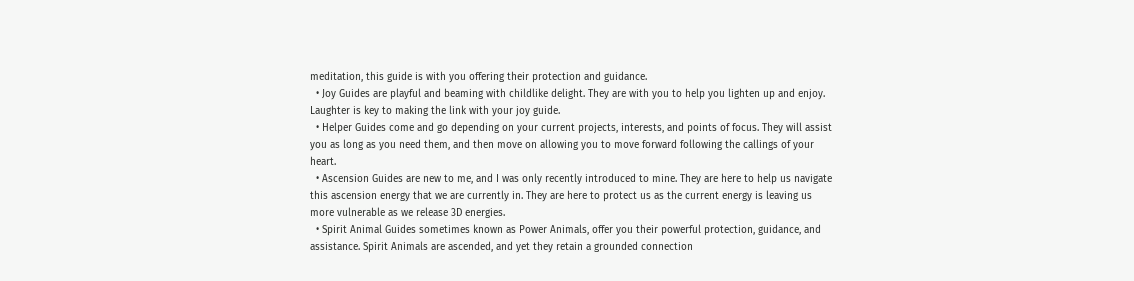meditation, this guide is with you offering their protection and guidance.
  • Joy Guides are playful and beaming with childlike delight. They are with you to help you lighten up and enjoy. Laughter is key to making the link with your joy guide.
  • Helper Guides come and go depending on your current projects, interests, and points of focus. They will assist you as long as you need them, and then move on allowing you to move forward following the callings of your heart.
  • Ascension Guides are new to me, and I was only recently introduced to mine. They are here to help us navigate this ascension energy that we are currently in. They are here to protect us as the current energy is leaving us more vulnerable as we release 3D energies.
  • Spirit Animal Guides sometimes known as Power Animals, offer you their powerful protection, guidance, and assistance. Spirit Animals are ascended, and yet they retain a grounded connection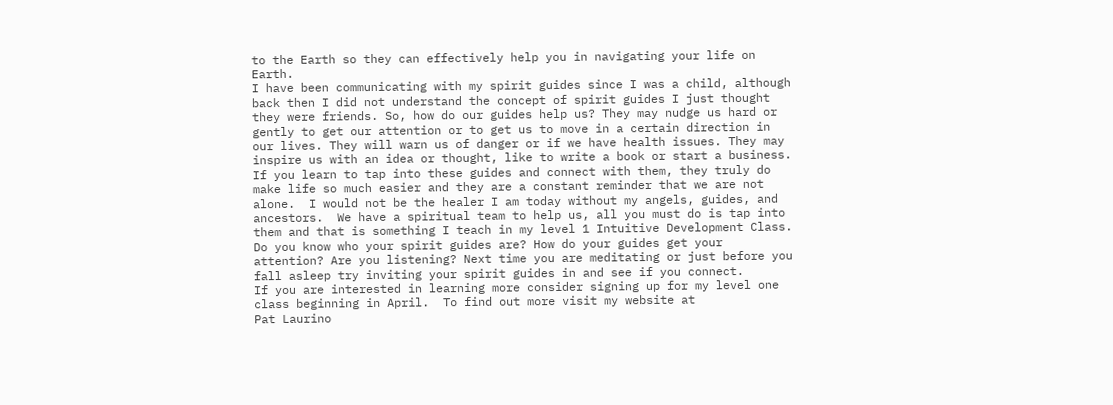to the Earth so they can effectively help you in navigating your life on Earth.
I have been communicating with my spirit guides since I was a child, although back then I did not understand the concept of spirit guides I just thought they were friends. So, how do our guides help us? They may nudge us hard or gently to get our attention or to get us to move in a certain direction in our lives. They will warn us of danger or if we have health issues. They may inspire us with an idea or thought, like to write a book or start a business.
If you learn to tap into these guides and connect with them, they truly do make life so much easier and they are a constant reminder that we are not alone.  I would not be the healer I am today without my angels, guides, and ancestors.  We have a spiritual team to help us, all you must do is tap into them and that is something I teach in my level 1 Intuitive Development Class.
Do you know who your spirit guides are? How do your guides get your attention? Are you listening? Next time you are meditating or just before you fall asleep try inviting your spirit guides in and see if you connect.
If you are interested in learning more consider signing up for my level one class beginning in April.  To find out more visit my website at
Pat Laurino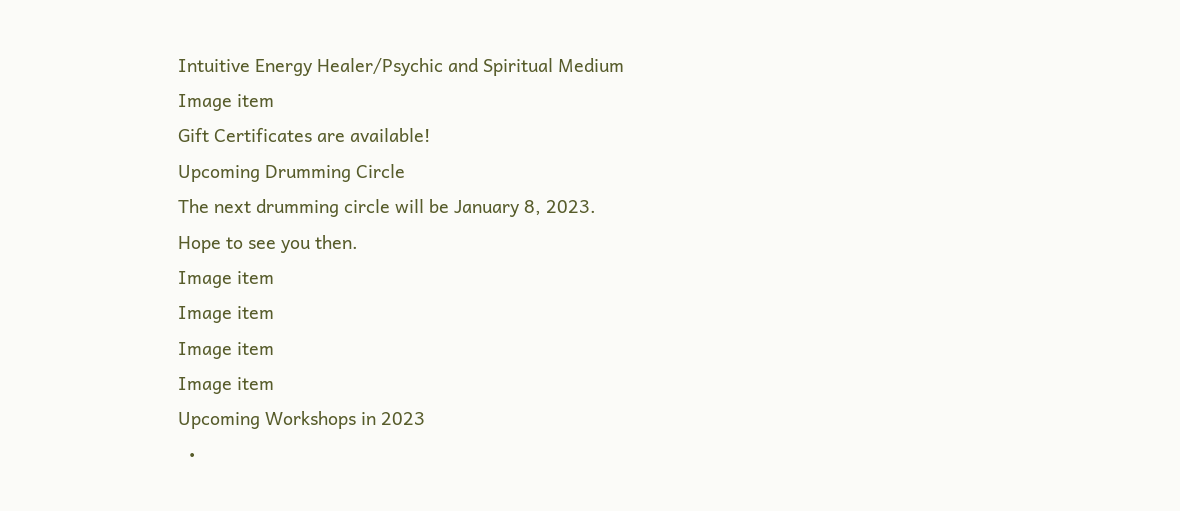Intuitive Energy Healer/Psychic and Spiritual Medium
Image item
Gift Certificates are available!
Upcoming Drumming Circle
The next drumming circle will be January 8, 2023.
Hope to see you then.
Image item
Image item
Image item
Image item
Upcoming Workshops in 2023
  •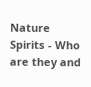Nature Spirits - Who are they and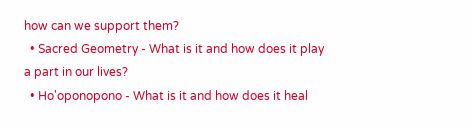how can we support them?
  • Sacred Geometry - What is it and how does it play a part in our lives?
  • Ho'oponopono - What is it and how does it heal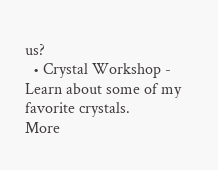us?
  • Crystal Workshop - Learn about some of my favorite crystals.
More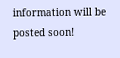information will be posted soon!